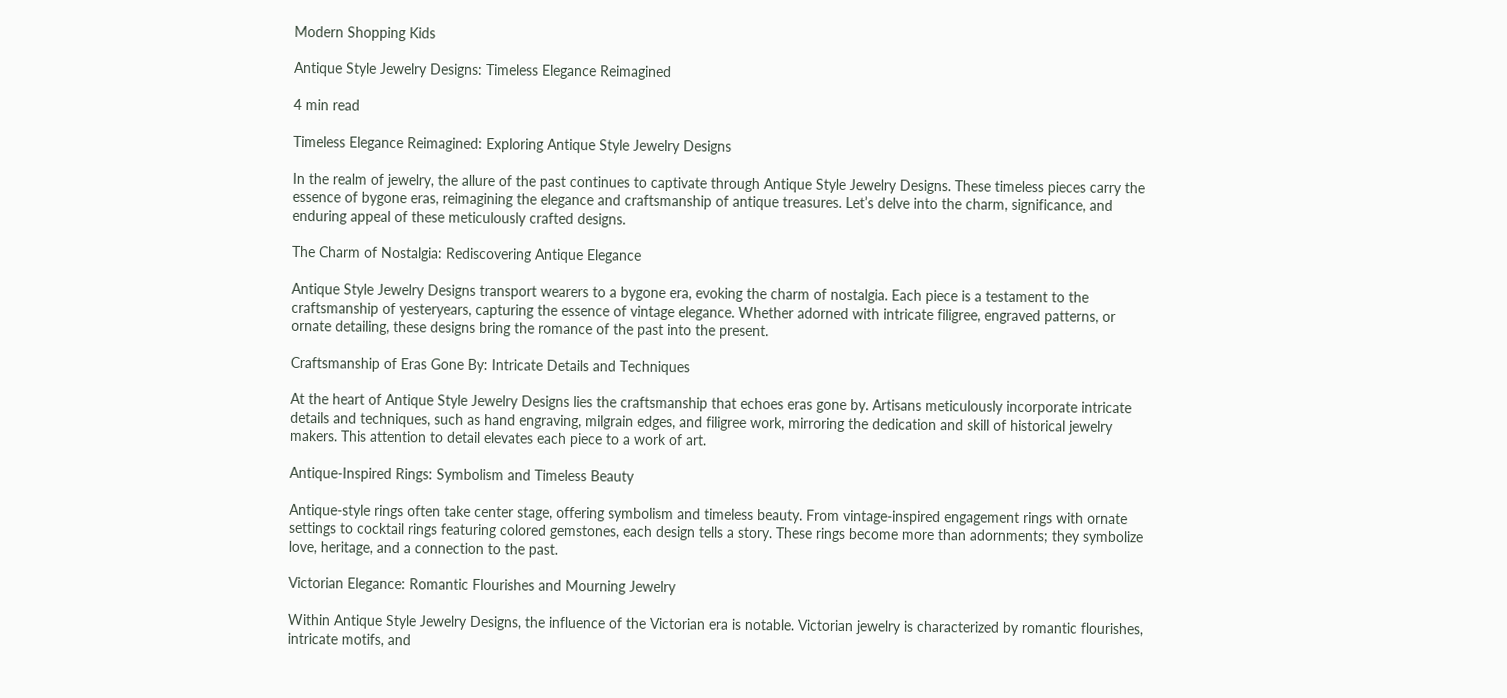Modern Shopping Kids

Antique Style Jewelry Designs: Timeless Elegance Reimagined

4 min read

Timeless Elegance Reimagined: Exploring Antique Style Jewelry Designs

In the realm of jewelry, the allure of the past continues to captivate through Antique Style Jewelry Designs. These timeless pieces carry the essence of bygone eras, reimagining the elegance and craftsmanship of antique treasures. Let’s delve into the charm, significance, and enduring appeal of these meticulously crafted designs.

The Charm of Nostalgia: Rediscovering Antique Elegance

Antique Style Jewelry Designs transport wearers to a bygone era, evoking the charm of nostalgia. Each piece is a testament to the craftsmanship of yesteryears, capturing the essence of vintage elegance. Whether adorned with intricate filigree, engraved patterns, or ornate detailing, these designs bring the romance of the past into the present.

Craftsmanship of Eras Gone By: Intricate Details and Techniques

At the heart of Antique Style Jewelry Designs lies the craftsmanship that echoes eras gone by. Artisans meticulously incorporate intricate details and techniques, such as hand engraving, milgrain edges, and filigree work, mirroring the dedication and skill of historical jewelry makers. This attention to detail elevates each piece to a work of art.

Antique-Inspired Rings: Symbolism and Timeless Beauty

Antique-style rings often take center stage, offering symbolism and timeless beauty. From vintage-inspired engagement rings with ornate settings to cocktail rings featuring colored gemstones, each design tells a story. These rings become more than adornments; they symbolize love, heritage, and a connection to the past.

Victorian Elegance: Romantic Flourishes and Mourning Jewelry

Within Antique Style Jewelry Designs, the influence of the Victorian era is notable. Victorian jewelry is characterized by romantic flourishes, intricate motifs, and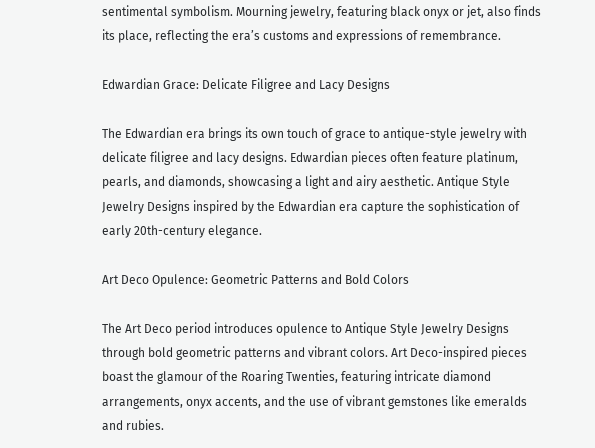sentimental symbolism. Mourning jewelry, featuring black onyx or jet, also finds its place, reflecting the era’s customs and expressions of remembrance.

Edwardian Grace: Delicate Filigree and Lacy Designs

The Edwardian era brings its own touch of grace to antique-style jewelry with delicate filigree and lacy designs. Edwardian pieces often feature platinum, pearls, and diamonds, showcasing a light and airy aesthetic. Antique Style Jewelry Designs inspired by the Edwardian era capture the sophistication of early 20th-century elegance.

Art Deco Opulence: Geometric Patterns and Bold Colors

The Art Deco period introduces opulence to Antique Style Jewelry Designs through bold geometric patterns and vibrant colors. Art Deco-inspired pieces boast the glamour of the Roaring Twenties, featuring intricate diamond arrangements, onyx accents, and the use of vibrant gemstones like emeralds and rubies.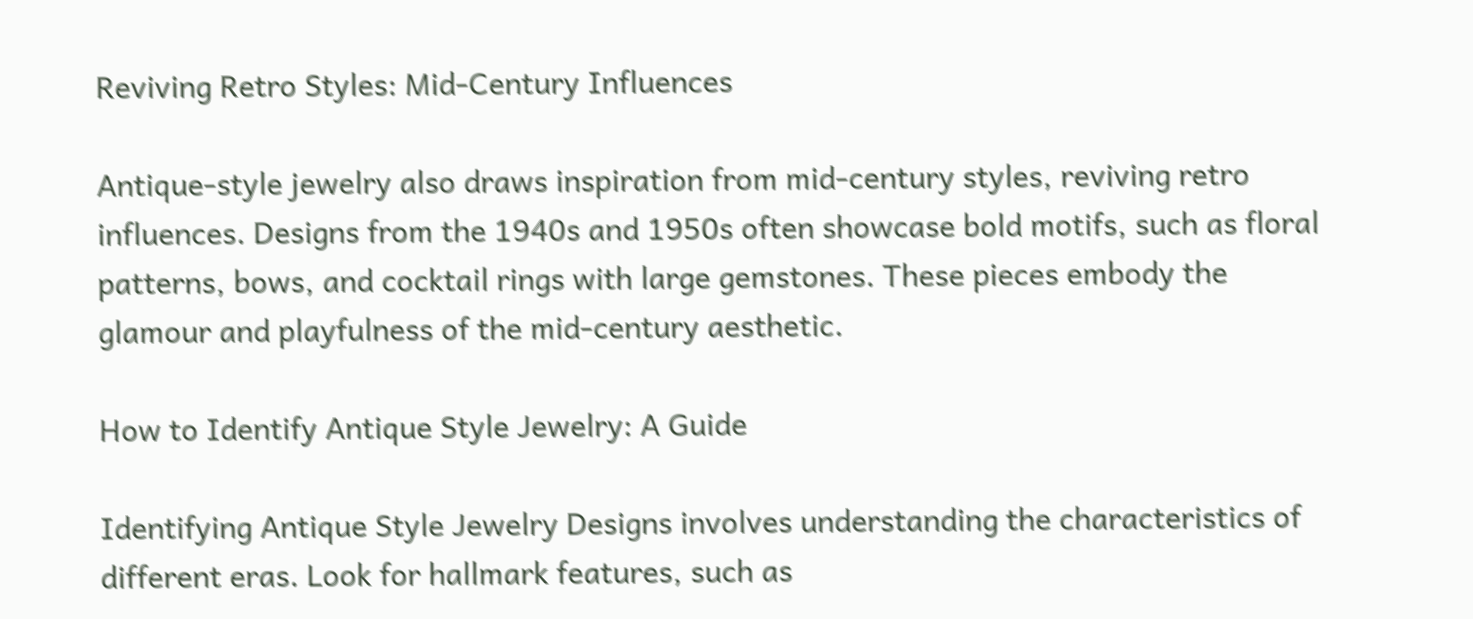Reviving Retro Styles: Mid-Century Influences

Antique-style jewelry also draws inspiration from mid-century styles, reviving retro influences. Designs from the 1940s and 1950s often showcase bold motifs, such as floral patterns, bows, and cocktail rings with large gemstones. These pieces embody the glamour and playfulness of the mid-century aesthetic.

How to Identify Antique Style Jewelry: A Guide

Identifying Antique Style Jewelry Designs involves understanding the characteristics of different eras. Look for hallmark features, such as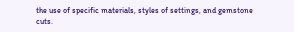the use of specific materials, styles of settings, and gemstone cuts.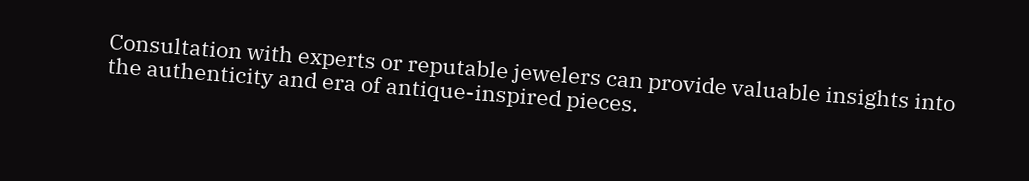Consultation with experts or reputable jewelers can provide valuable insights into the authenticity and era of antique-inspired pieces.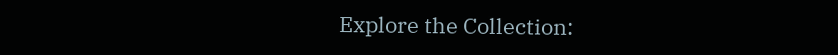Explore the Collection: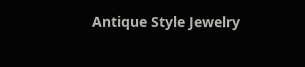Antique Style Jewelry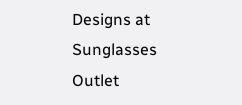Designs at Sunglasses Outlet